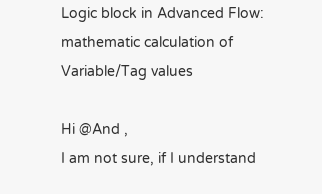Logic block in Advanced Flow: mathematic calculation of Variable/Tag values

Hi @And ,
I am not sure, if I understand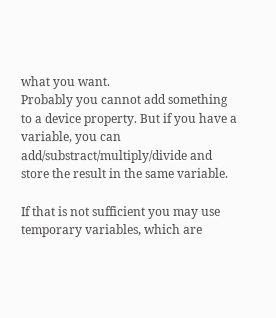what you want.
Probably you cannot add something to a device property. But if you have a variable, you can add/substract/multiply/divide and store the result in the same variable.

If that is not sufficient you may use temporary variables, which are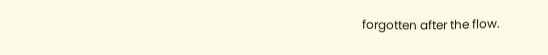forgotten after the flow.